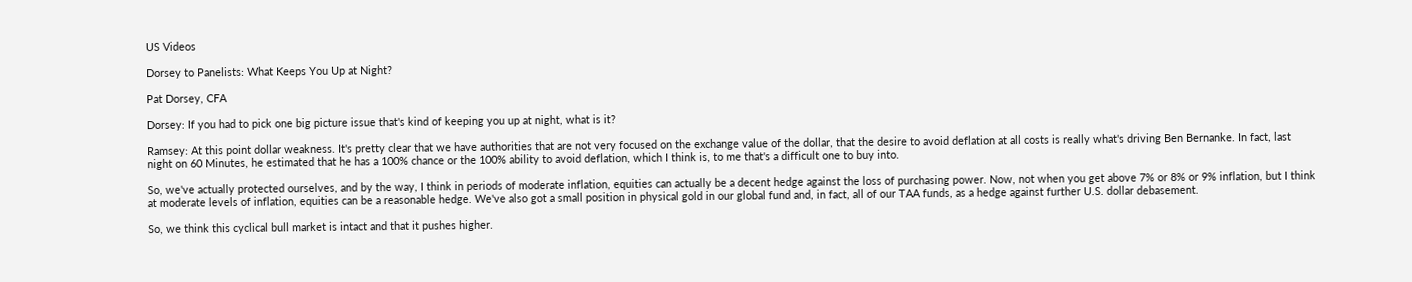US Videos

Dorsey to Panelists: What Keeps You Up at Night?

Pat Dorsey, CFA

Dorsey: If you had to pick one big picture issue that's kind of keeping you up at night, what is it?

Ramsey: At this point dollar weakness. It's pretty clear that we have authorities that are not very focused on the exchange value of the dollar, that the desire to avoid deflation at all costs is really what's driving Ben Bernanke. In fact, last night on 60 Minutes, he estimated that he has a 100% chance or the 100% ability to avoid deflation, which I think is, to me that's a difficult one to buy into.

So, we've actually protected ourselves, and by the way, I think in periods of moderate inflation, equities can actually be a decent hedge against the loss of purchasing power. Now, not when you get above 7% or 8% or 9% inflation, but I think at moderate levels of inflation, equities can be a reasonable hedge. We've also got a small position in physical gold in our global fund and, in fact, all of our TAA funds, as a hedge against further U.S. dollar debasement.

So, we think this cyclical bull market is intact and that it pushes higher.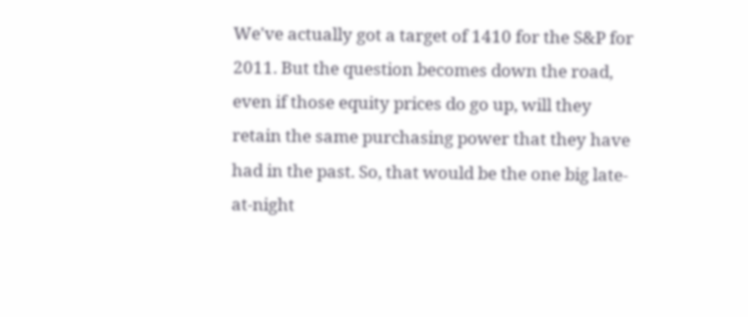We've actually got a target of 1410 for the S&P for 2011. But the question becomes down the road, even if those equity prices do go up, will they retain the same purchasing power that they have had in the past. So, that would be the one big late-at-night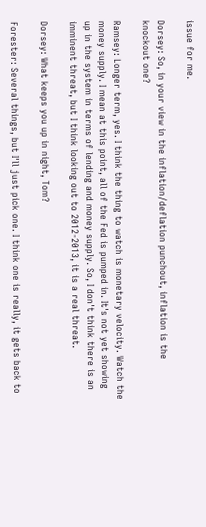issue for me.

Dorsey: So, in your view in the inflation/deflation punchout, inflation is the knockout one?

Ramsey: Longer term, yes. I think the thing to watch is monetary velocity. Watch the money supply. I mean at this point, all of the Fed is pumped in. It's not yet showing up in the system in terms of lending and money supply. So, I don't think there is an imminent threat, but I think looking out to 2012-2013, it is a real threat.

Dorsey: What keeps you up in night, Tom?

Forester: Several things, but I'll just pick one. I think one is really, it gets back to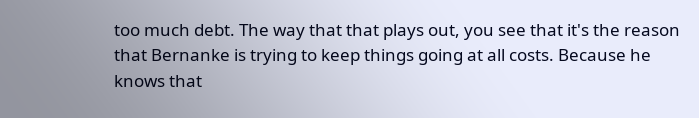too much debt. The way that that plays out, you see that it's the reason that Bernanke is trying to keep things going at all costs. Because he knows that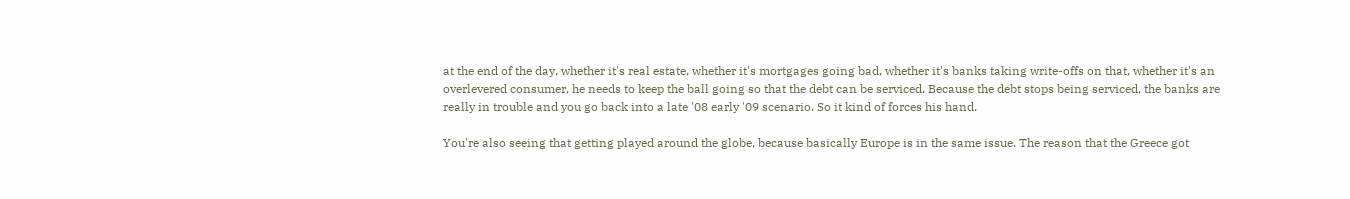at the end of the day, whether it's real estate, whether it's mortgages going bad, whether it's banks taking write-offs on that, whether it's an overlevered consumer, he needs to keep the ball going so that the debt can be serviced. Because the debt stops being serviced, the banks are really in trouble and you go back into a late '08 early '09 scenario. So it kind of forces his hand.

You're also seeing that getting played around the globe, because basically Europe is in the same issue. The reason that the Greece got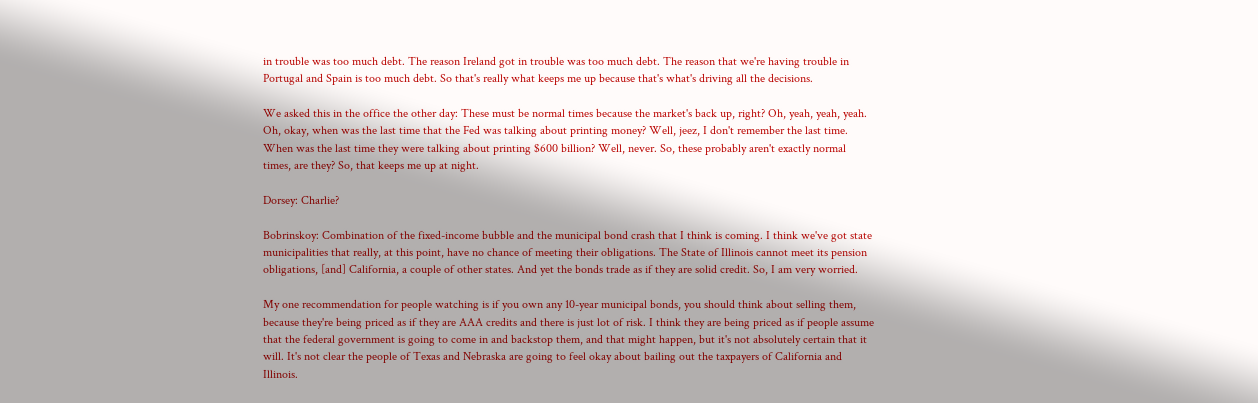in trouble was too much debt. The reason Ireland got in trouble was too much debt. The reason that we're having trouble in Portugal and Spain is too much debt. So that's really what keeps me up because that's what's driving all the decisions.

We asked this in the office the other day: These must be normal times because the market's back up, right? Oh, yeah, yeah, yeah. Oh, okay, when was the last time that the Fed was talking about printing money? Well, jeez, I don't remember the last time. When was the last time they were talking about printing $600 billion? Well, never. So, these probably aren't exactly normal times, are they? So, that keeps me up at night.

Dorsey: Charlie?

Bobrinskoy: Combination of the fixed-income bubble and the municipal bond crash that I think is coming. I think we've got state municipalities that really, at this point, have no chance of meeting their obligations. The State of Illinois cannot meet its pension obligations, [and] California, a couple of other states. And yet the bonds trade as if they are solid credit. So, I am very worried.

My one recommendation for people watching is if you own any 10-year municipal bonds, you should think about selling them, because they're being priced as if they are AAA credits and there is just lot of risk. I think they are being priced as if people assume that the federal government is going to come in and backstop them, and that might happen, but it's not absolutely certain that it will. It's not clear the people of Texas and Nebraska are going to feel okay about bailing out the taxpayers of California and Illinois.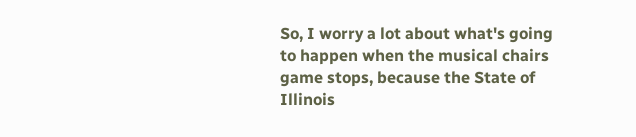So, I worry a lot about what's going to happen when the musical chairs game stops, because the State of Illinois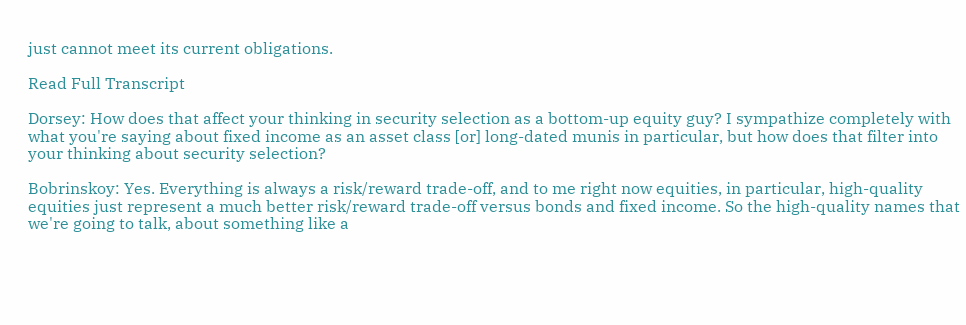just cannot meet its current obligations.

Read Full Transcript

Dorsey: How does that affect your thinking in security selection as a bottom-up equity guy? I sympathize completely with what you're saying about fixed income as an asset class [or] long-dated munis in particular, but how does that filter into your thinking about security selection?

Bobrinskoy: Yes. Everything is always a risk/reward trade-off, and to me right now equities, in particular, high-quality equities just represent a much better risk/reward trade-off versus bonds and fixed income. So the high-quality names that we're going to talk, about something like a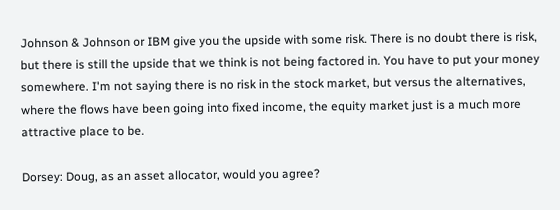Johnson & Johnson or IBM give you the upside with some risk. There is no doubt there is risk, but there is still the upside that we think is not being factored in. You have to put your money somewhere. I'm not saying there is no risk in the stock market, but versus the alternatives, where the flows have been going into fixed income, the equity market just is a much more attractive place to be.

Dorsey: Doug, as an asset allocator, would you agree?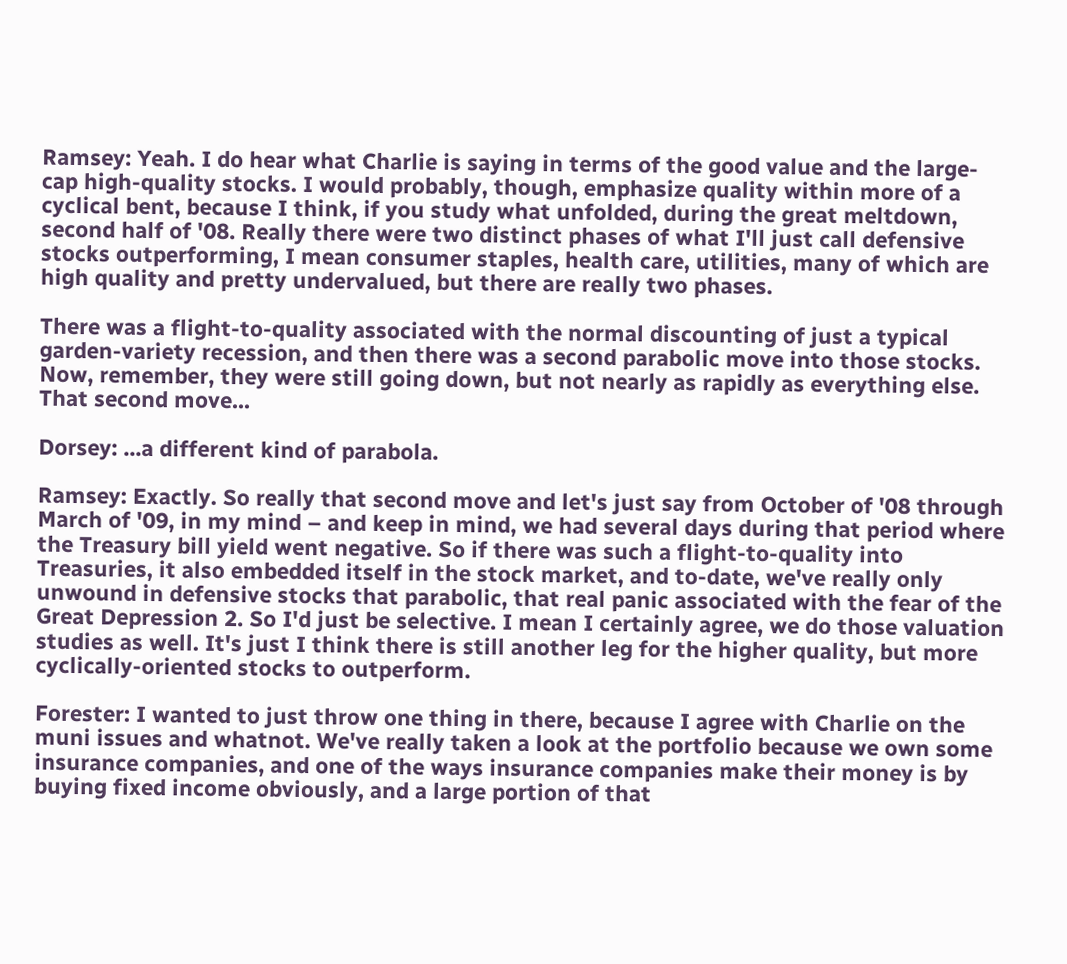Ramsey: Yeah. I do hear what Charlie is saying in terms of the good value and the large-cap high-quality stocks. I would probably, though, emphasize quality within more of a cyclical bent, because I think, if you study what unfolded, during the great meltdown, second half of '08. Really there were two distinct phases of what I'll just call defensive stocks outperforming, I mean consumer staples, health care, utilities, many of which are high quality and pretty undervalued, but there are really two phases.

There was a flight-to-quality associated with the normal discounting of just a typical garden-variety recession, and then there was a second parabolic move into those stocks. Now, remember, they were still going down, but not nearly as rapidly as everything else. That second move...

Dorsey: ...a different kind of parabola.

Ramsey: Exactly. So really that second move and let's just say from October of '08 through March of '09, in my mind – and keep in mind, we had several days during that period where the Treasury bill yield went negative. So if there was such a flight-to-quality into Treasuries, it also embedded itself in the stock market, and to-date, we've really only unwound in defensive stocks that parabolic, that real panic associated with the fear of the Great Depression 2. So I'd just be selective. I mean I certainly agree, we do those valuation studies as well. It's just I think there is still another leg for the higher quality, but more cyclically-oriented stocks to outperform.

Forester: I wanted to just throw one thing in there, because I agree with Charlie on the muni issues and whatnot. We've really taken a look at the portfolio because we own some insurance companies, and one of the ways insurance companies make their money is by buying fixed income obviously, and a large portion of that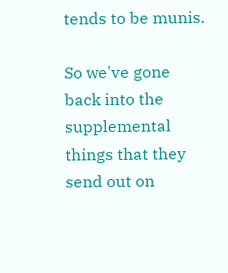tends to be munis.

So we've gone back into the supplemental things that they send out on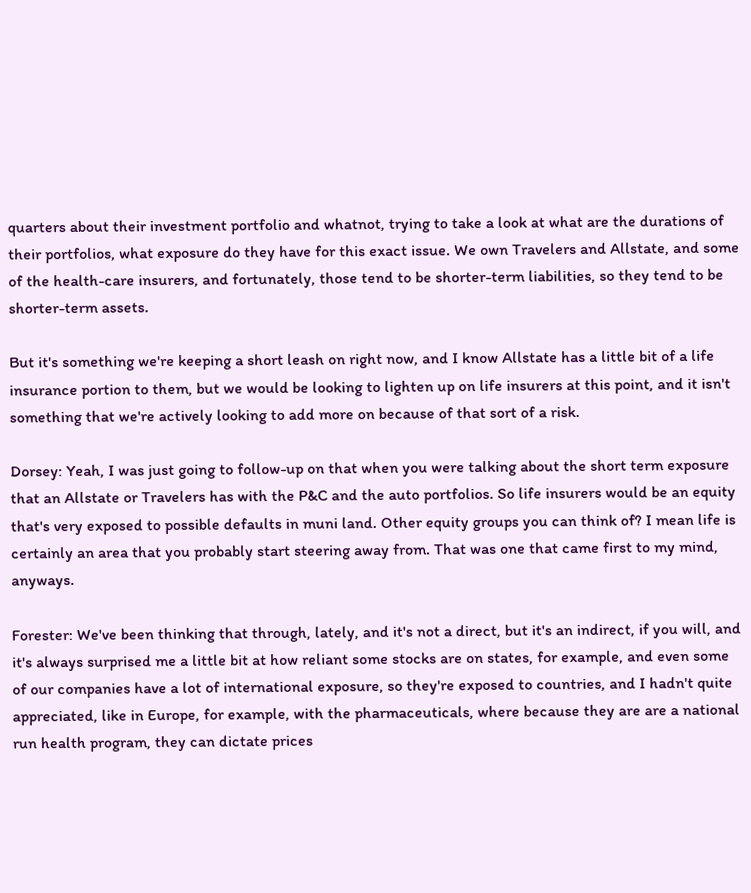quarters about their investment portfolio and whatnot, trying to take a look at what are the durations of their portfolios, what exposure do they have for this exact issue. We own Travelers and Allstate, and some of the health-care insurers, and fortunately, those tend to be shorter-term liabilities, so they tend to be shorter-term assets.

But it's something we're keeping a short leash on right now, and I know Allstate has a little bit of a life insurance portion to them, but we would be looking to lighten up on life insurers at this point, and it isn't something that we're actively looking to add more on because of that sort of a risk.

Dorsey: Yeah, I was just going to follow-up on that when you were talking about the short term exposure that an Allstate or Travelers has with the P&C and the auto portfolios. So life insurers would be an equity that's very exposed to possible defaults in muni land. Other equity groups you can think of? I mean life is certainly an area that you probably start steering away from. That was one that came first to my mind, anyways.

Forester: We've been thinking that through, lately, and it's not a direct, but it's an indirect, if you will, and it's always surprised me a little bit at how reliant some stocks are on states, for example, and even some of our companies have a lot of international exposure, so they're exposed to countries, and I hadn't quite appreciated, like in Europe, for example, with the pharmaceuticals, where because they are are a national run health program, they can dictate prices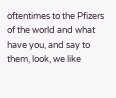oftentimes to the Pfizers of the world and what have you, and say to them, look, we like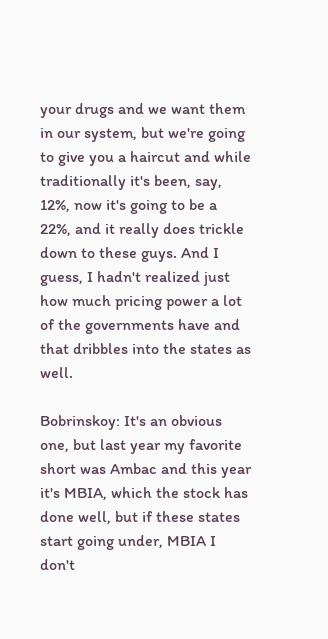your drugs and we want them in our system, but we're going to give you a haircut and while traditionally it's been, say, 12%, now it's going to be a 22%, and it really does trickle down to these guys. And I guess, I hadn't realized just how much pricing power a lot of the governments have and that dribbles into the states as well.

Bobrinskoy: It's an obvious one, but last year my favorite short was Ambac and this year it's MBIA, which the stock has done well, but if these states start going under, MBIA I don't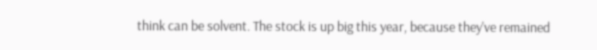think can be solvent. The stock is up big this year, because they've remained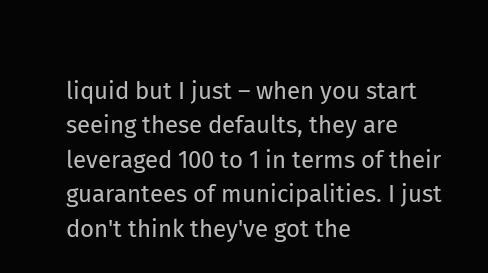liquid but I just – when you start seeing these defaults, they are leveraged 100 to 1 in terms of their guarantees of municipalities. I just don't think they've got the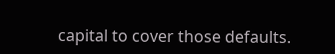capital to cover those defaults.